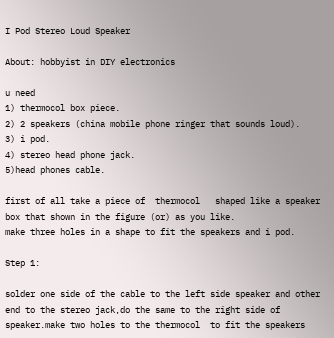I Pod Stereo Loud Speaker

About: hobbyist in DIY electronics

u need
1) thermocol box piece.
2) 2 speakers (china mobile phone ringer that sounds loud).
3) i pod.
4) stereo head phone jack.
5)head phones cable.

first of all take a piece of  thermocol   shaped like a speaker box that shown in the figure (or) as you like.
make three holes in a shape to fit the speakers and i pod.

Step 1:

solder one side of the cable to the left side speaker and other end to the stereo jack,do the same to the right side of speaker.make two holes to the thermocol  to fit the speakers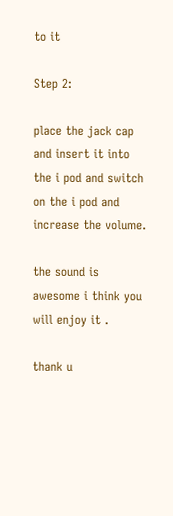to it

Step 2:

place the jack cap and insert it into the i pod and switch on the i pod and increase the volume.

the sound is awesome i think you will enjoy it .

thank u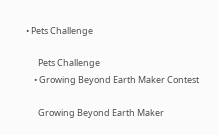• Pets Challenge

      Pets Challenge
    • Growing Beyond Earth Maker Contest

      Growing Beyond Earth Maker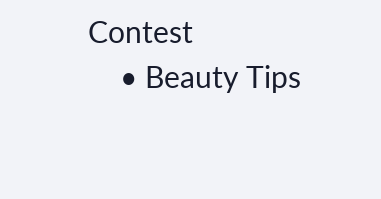Contest
    • Beauty Tips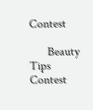Contest

      Beauty Tips Contest